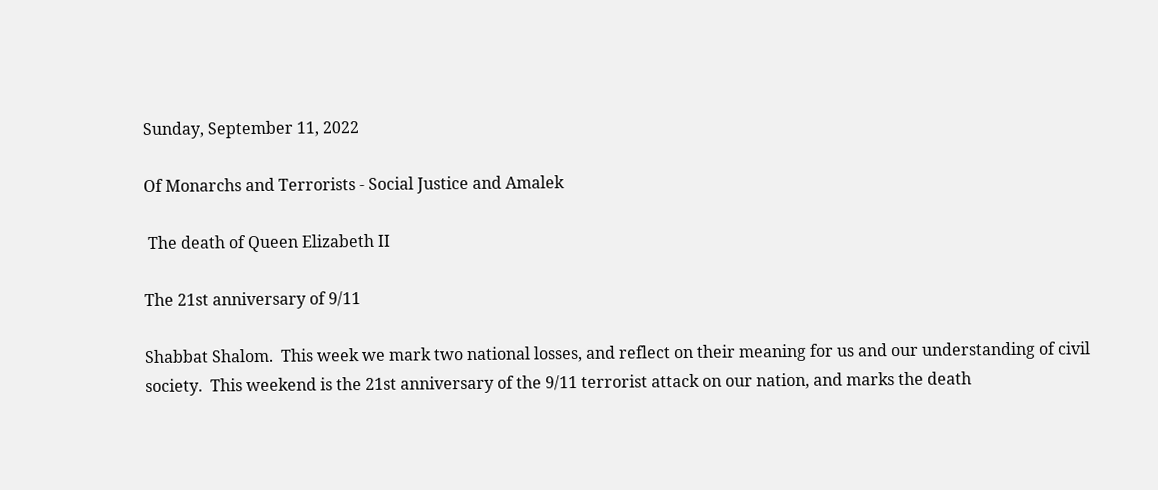Sunday, September 11, 2022

Of Monarchs and Terrorists - Social Justice and Amalek

 The death of Queen Elizabeth II

The 21st anniversary of 9/11

Shabbat Shalom.  This week we mark two national losses, and reflect on their meaning for us and our understanding of civil society.  This weekend is the 21st anniversary of the 9/11 terrorist attack on our nation, and marks the death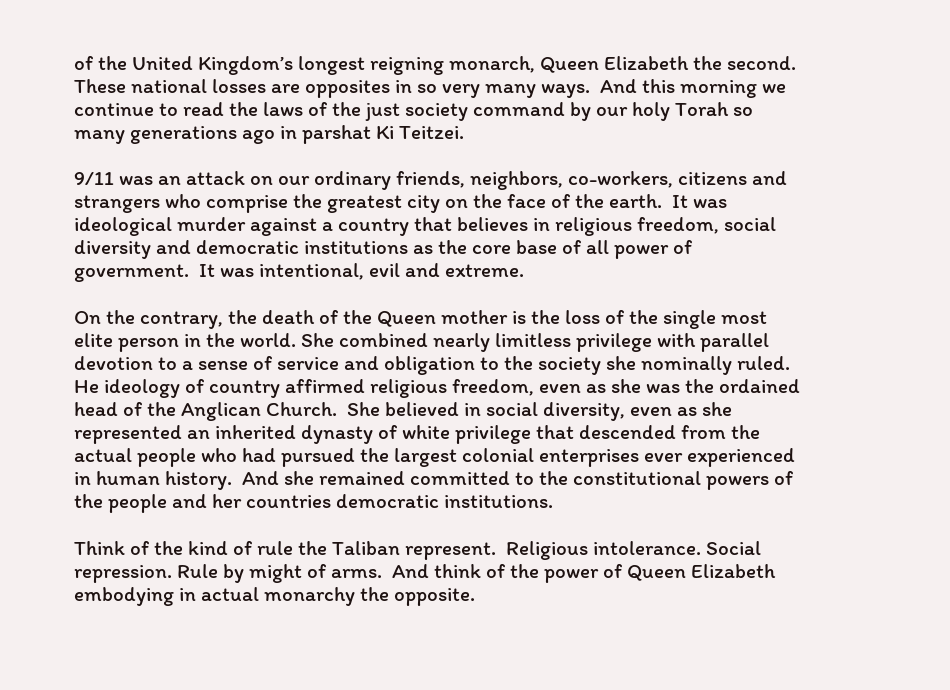of the United Kingdom’s longest reigning monarch, Queen Elizabeth the second.  These national losses are opposites in so very many ways.  And this morning we continue to read the laws of the just society command by our holy Torah so many generations ago in parshat Ki Teitzei.

9/11 was an attack on our ordinary friends, neighbors, co-workers, citizens and strangers who comprise the greatest city on the face of the earth.  It was ideological murder against a country that believes in religious freedom, social diversity and democratic institutions as the core base of all power of government.  It was intentional, evil and extreme.

On the contrary, the death of the Queen mother is the loss of the single most elite person in the world. She combined nearly limitless privilege with parallel devotion to a sense of service and obligation to the society she nominally ruled.  He ideology of country affirmed religious freedom, even as she was the ordained head of the Anglican Church.  She believed in social diversity, even as she represented an inherited dynasty of white privilege that descended from the actual people who had pursued the largest colonial enterprises ever experienced in human history.  And she remained committed to the constitutional powers of the people and her countries democratic institutions.

Think of the kind of rule the Taliban represent.  Religious intolerance. Social repression. Rule by might of arms.  And think of the power of Queen Elizabeth embodying in actual monarchy the opposite.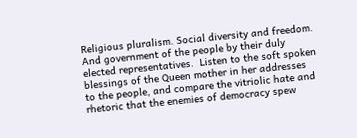Religious pluralism. Social diversity and freedom. And government of the people by their duly elected representatives.  Listen to the soft spoken blessings of the Queen mother in her addresses to the people, and compare the vitriolic hate and rhetoric that the enemies of democracy spew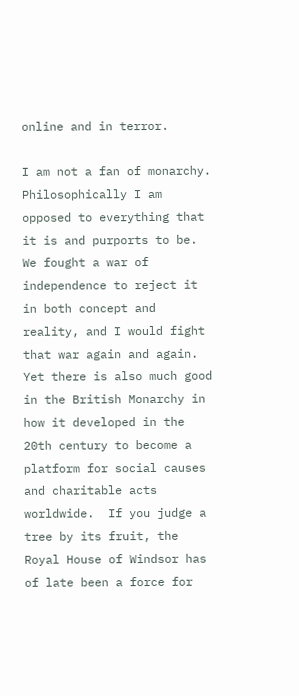online and in terror.

I am not a fan of monarchy. Philosophically I am opposed to everything that it is and purports to be.  We fought a war of independence to reject it in both concept and reality, and I would fight that war again and again.  Yet there is also much good in the British Monarchy in how it developed in the 20th century to become a platform for social causes and charitable acts worldwide.  If you judge a tree by its fruit, the Royal House of Windsor has of late been a force for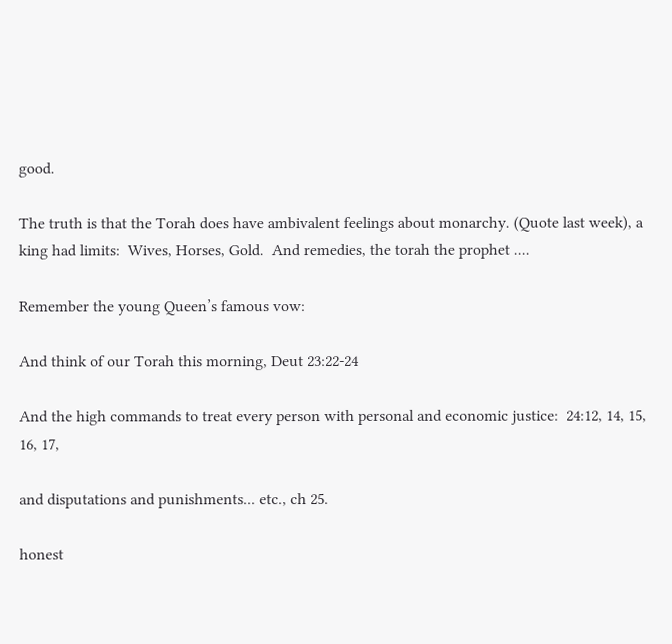good.

The truth is that the Torah does have ambivalent feelings about monarchy. (Quote last week), a king had limits:  Wives, Horses, Gold.  And remedies, the torah the prophet ....

Remember the young Queen’s famous vow:

And think of our Torah this morning, Deut 23:22-24

And the high commands to treat every person with personal and economic justice:  24:12, 14, 15, 16, 17,

and disputations and punishments... etc., ch 25.

honest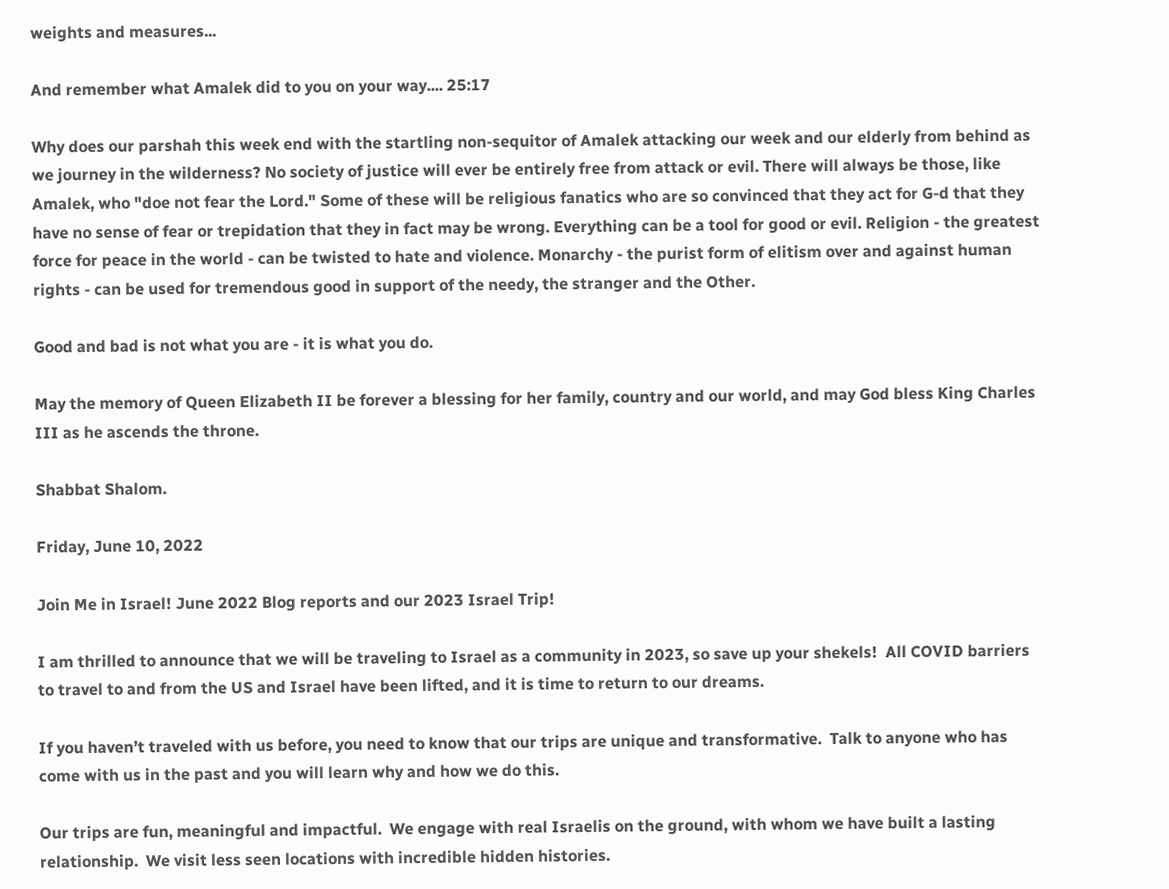weights and measures...

And remember what Amalek did to you on your way.... 25:17

Why does our parshah this week end with the startling non-sequitor of Amalek attacking our week and our elderly from behind as we journey in the wilderness? No society of justice will ever be entirely free from attack or evil. There will always be those, like Amalek, who "doe not fear the Lord." Some of these will be religious fanatics who are so convinced that they act for G-d that they have no sense of fear or trepidation that they in fact may be wrong. Everything can be a tool for good or evil. Religion - the greatest force for peace in the world - can be twisted to hate and violence. Monarchy - the purist form of elitism over and against human rights - can be used for tremendous good in support of the needy, the stranger and the Other.

Good and bad is not what you are - it is what you do.

May the memory of Queen Elizabeth II be forever a blessing for her family, country and our world, and may God bless King Charles III as he ascends the throne.

Shabbat Shalom.

Friday, June 10, 2022

Join Me in Israel! June 2022 Blog reports and our 2023 Israel Trip!

I am thrilled to announce that we will be traveling to Israel as a community in 2023, so save up your shekels!  All COVID barriers to travel to and from the US and Israel have been lifted, and it is time to return to our dreams.

If you haven’t traveled with us before, you need to know that our trips are unique and transformative.  Talk to anyone who has come with us in the past and you will learn why and how we do this.

Our trips are fun, meaningful and impactful.  We engage with real Israelis on the ground, with whom we have built a lasting relationship.  We visit less seen locations with incredible hidden histories.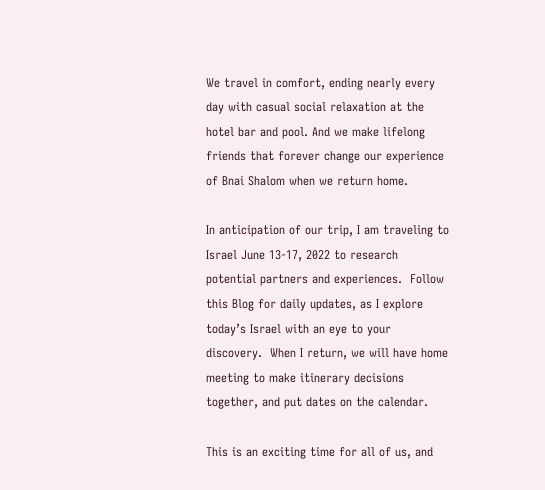We travel in comfort, ending nearly every day with casual social relaxation at the hotel bar and pool. And we make lifelong friends that forever change our experience of Bnai Shalom when we return home.

In anticipation of our trip, I am traveling to Israel June 13-17, 2022 to research potential partners and experiences.  Follow this Blog for daily updates, as I explore today’s Israel with an eye to your discovery.  When I return, we will have home meeting to make itinerary decisions together, and put dates on the calendar.

This is an exciting time for all of us, and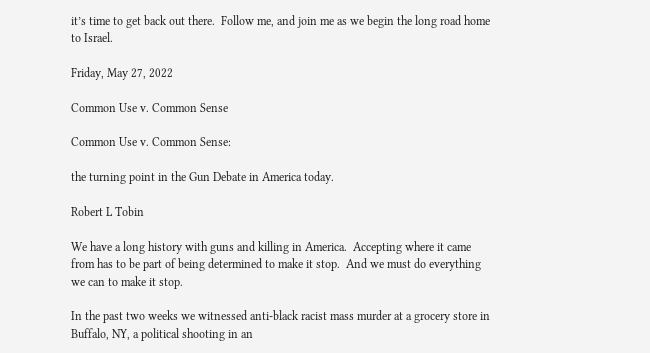it’s time to get back out there.  Follow me, and join me as we begin the long road home to Israel.

Friday, May 27, 2022

Common Use v. Common Sense

Common Use v. Common Sense:

the turning point in the Gun Debate in America today.

Robert L Tobin

We have a long history with guns and killing in America.  Accepting where it came from has to be part of being determined to make it stop.  And we must do everything we can to make it stop.

In the past two weeks we witnessed anti-black racist mass murder at a grocery store in Buffalo, NY, a political shooting in an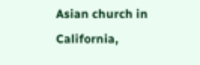Asian church in California,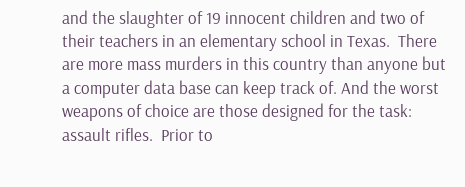and the slaughter of 19 innocent children and two of their teachers in an elementary school in Texas.  There are more mass murders in this country than anyone but a computer data base can keep track of. And the worst weapons of choice are those designed for the task: assault rifles.  Prior to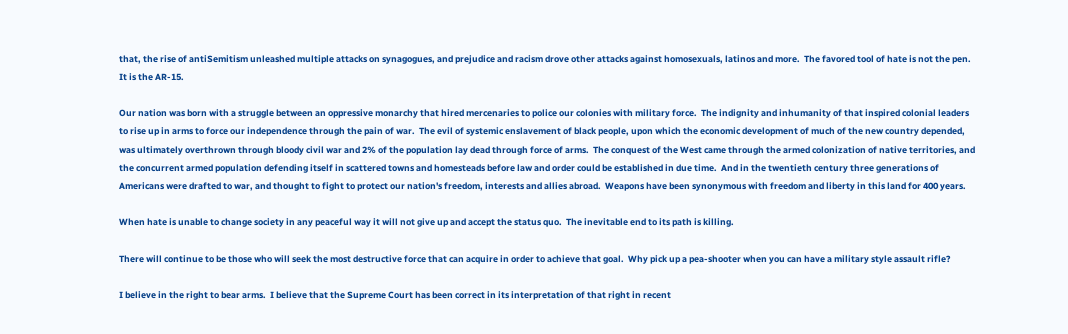that, the rise of antiSemitism unleashed multiple attacks on synagogues, and prejudice and racism drove other attacks against homosexuals, latinos and more.  The favored tool of hate is not the pen. It is the AR-15.

Our nation was born with a struggle between an oppressive monarchy that hired mercenaries to police our colonies with military force.  The indignity and inhumanity of that inspired colonial leaders to rise up in arms to force our independence through the pain of war.  The evil of systemic enslavement of black people, upon which the economic development of much of the new country depended, was ultimately overthrown through bloody civil war and 2% of the population lay dead through force of arms.  The conquest of the West came through the armed colonization of native territories, and the concurrent armed population defending itself in scattered towns and homesteads before law and order could be established in due time.  And in the twentieth century three generations of Americans were drafted to war, and thought to fight to protect our nation's freedom, interests and allies abroad.  Weapons have been synonymous with freedom and liberty in this land for 400 years.

When hate is unable to change society in any peaceful way it will not give up and accept the status quo.  The inevitable end to its path is killing.

There will continue to be those who will seek the most destructive force that can acquire in order to achieve that goal.  Why pick up a pea-shooter when you can have a military style assault rifle?

I believe in the right to bear arms.  I believe that the Supreme Court has been correct in its interpretation of that right in recent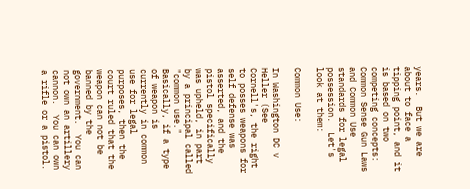years.  But we are about to face a tipping point, and it is based on two competing concepts: Common Sense Gun Laws and Common Use standards for legal possession.  Let's look at them:

Common Use:

In Washington DC v Heller (See Cornell's, the right to posses weapons for self defense was asserted, and the pistol specifically was upheld, in part by a principal called "common use."  Basically, if a type of weapon is currently in common use for legal purposes, then the court ruled that the weapon can not be banned by the government.  You can not own an artillery cannon.  You can own a rifle or a pistol.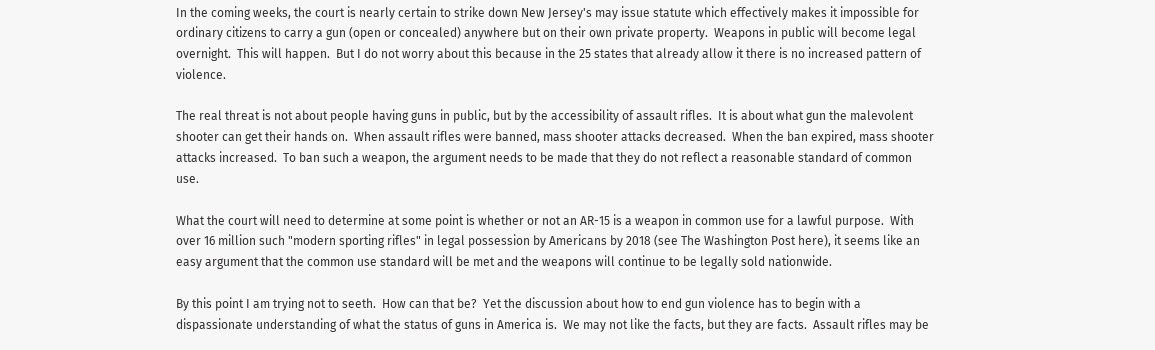In the coming weeks, the court is nearly certain to strike down New Jersey's may issue statute which effectively makes it impossible for ordinary citizens to carry a gun (open or concealed) anywhere but on their own private property.  Weapons in public will become legal overnight.  This will happen.  But I do not worry about this because in the 25 states that already allow it there is no increased pattern of violence.

The real threat is not about people having guns in public, but by the accessibility of assault rifles.  It is about what gun the malevolent shooter can get their hands on.  When assault rifles were banned, mass shooter attacks decreased.  When the ban expired, mass shooter attacks increased.  To ban such a weapon, the argument needs to be made that they do not reflect a reasonable standard of common use.

What the court will need to determine at some point is whether or not an AR-15 is a weapon in common use for a lawful purpose.  With over 16 million such "modern sporting rifles" in legal possession by Americans by 2018 (see The Washington Post here), it seems like an easy argument that the common use standard will be met and the weapons will continue to be legally sold nationwide.

By this point I am trying not to seeth.  How can that be?  Yet the discussion about how to end gun violence has to begin with a dispassionate understanding of what the status of guns in America is.  We may not like the facts, but they are facts.  Assault rifles may be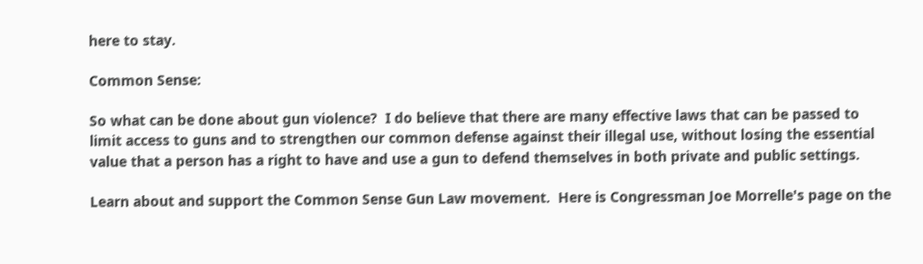here to stay.

Common Sense:

So what can be done about gun violence?  I do believe that there are many effective laws that can be passed to limit access to guns and to strengthen our common defense against their illegal use, without losing the essential value that a person has a right to have and use a gun to defend themselves in both private and public settings.

Learn about and support the Common Sense Gun Law movement.  Here is Congressman Joe Morrelle's page on the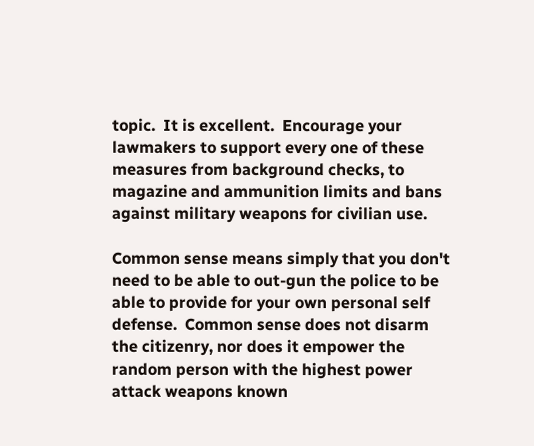topic.  It is excellent.  Encourage your lawmakers to support every one of these measures from background checks, to magazine and ammunition limits and bans against military weapons for civilian use.

Common sense means simply that you don't need to be able to out-gun the police to be able to provide for your own personal self defense.  Common sense does not disarm the citizenry, nor does it empower the random person with the highest power attack weapons known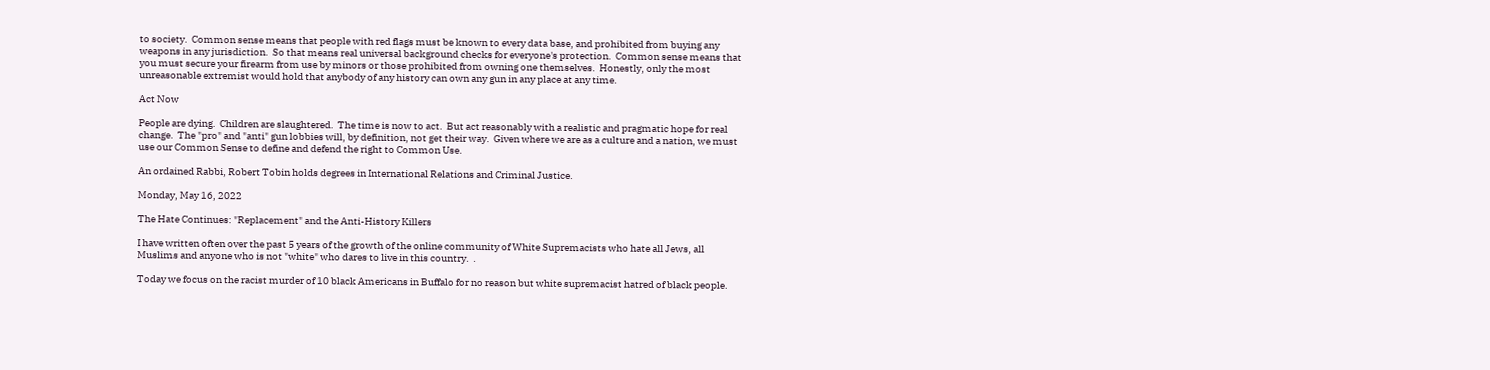to society.  Common sense means that people with red flags must be known to every data base, and prohibited from buying any weapons in any jurisdiction.  So that means real universal background checks for everyone's protection.  Common sense means that you must secure your firearm from use by minors or those prohibited from owning one themselves.  Honestly, only the most unreasonable extremist would hold that anybody of any history can own any gun in any place at any time.

Act Now

People are dying.  Children are slaughtered.  The time is now to act.  But act reasonably with a realistic and pragmatic hope for real change.  The "pro" and "anti" gun lobbies will, by definition, not get their way.  Given where we are as a culture and a nation, we must use our Common Sense to define and defend the right to Common Use.

An ordained Rabbi, Robert Tobin holds degrees in International Relations and Criminal Justice.

Monday, May 16, 2022

The Hate Continues: "Replacement" and the Anti-History Killers

I have written often over the past 5 years of the growth of the online community of White Supremacists who hate all Jews, all Muslims and anyone who is not "white" who dares to live in this country.  .

Today we focus on the racist murder of 10 black Americans in Buffalo for no reason but white supremacist hatred of black people.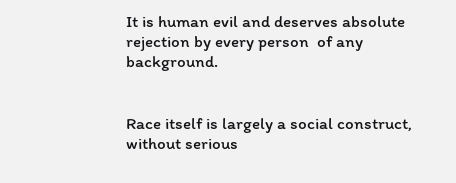It is human evil and deserves absolute rejection by every person  of any background.


Race itself is largely a social construct, without serious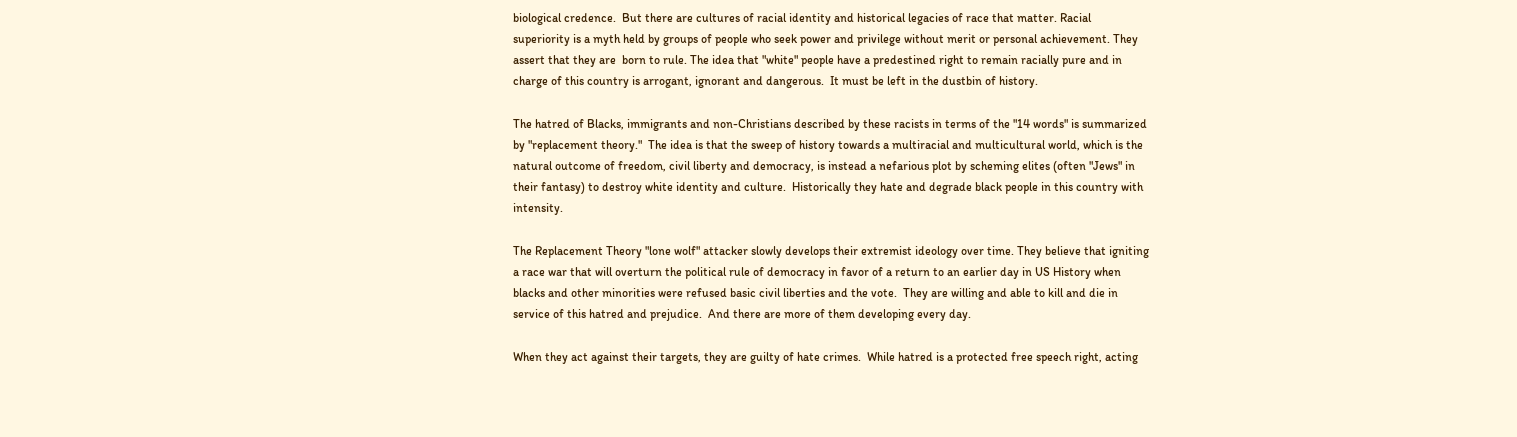biological credence.  But there are cultures of racial identity and historical legacies of race that matter. Racial superiority is a myth held by groups of people who seek power and privilege without merit or personal achievement. They assert that they are  born to rule. The idea that "white" people have a predestined right to remain racially pure and in charge of this country is arrogant, ignorant and dangerous.  It must be left in the dustbin of history.

The hatred of Blacks, immigrants and non-Christians described by these racists in terms of the "14 words" is summarized by "replacement theory."  The idea is that the sweep of history towards a multiracial and multicultural world, which is the natural outcome of freedom, civil liberty and democracy, is instead a nefarious plot by scheming elites (often "Jews" in their fantasy) to destroy white identity and culture.  Historically they hate and degrade black people in this country with intensity.

The Replacement Theory "lone wolf" attacker slowly develops their extremist ideology over time. They believe that igniting a race war that will overturn the political rule of democracy in favor of a return to an earlier day in US History when blacks and other minorities were refused basic civil liberties and the vote.  They are willing and able to kill and die in service of this hatred and prejudice.  And there are more of them developing every day.

When they act against their targets, they are guilty of hate crimes.  While hatred is a protected free speech right, acting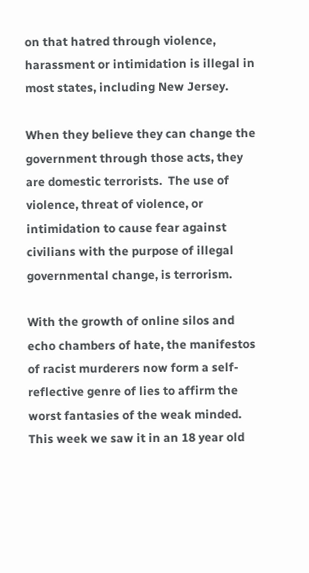on that hatred through violence, harassment or intimidation is illegal in most states, including New Jersey.

When they believe they can change the government through those acts, they are domestic terrorists.  The use of violence, threat of violence, or intimidation to cause fear against civilians with the purpose of illegal governmental change, is terrorism.

With the growth of online silos and echo chambers of hate, the manifestos of racist murderers now form a self-reflective genre of lies to affirm the worst fantasies of the weak minded.  This week we saw it in an 18 year old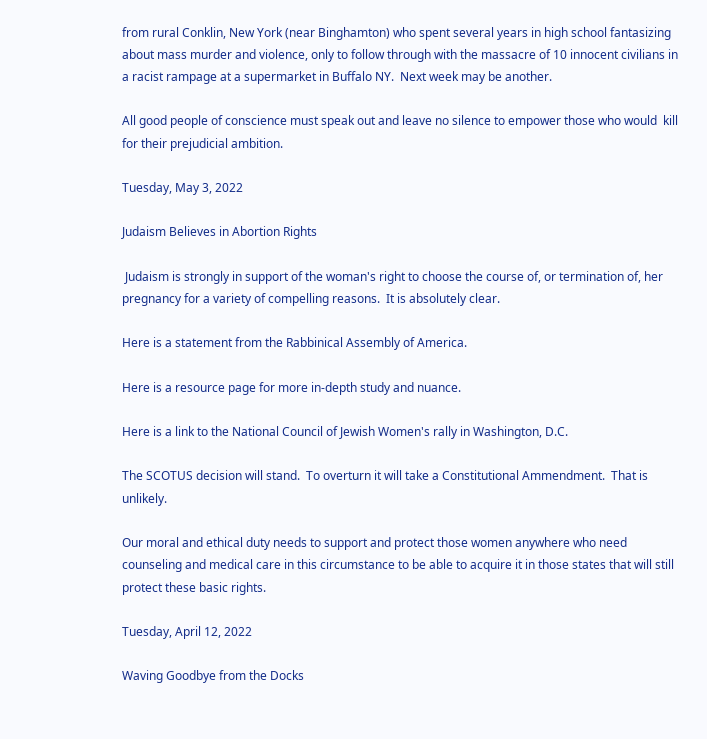from rural Conklin, New York (near Binghamton) who spent several years in high school fantasizing about mass murder and violence, only to follow through with the massacre of 10 innocent civilians in a racist rampage at a supermarket in Buffalo NY.  Next week may be another.

All good people of conscience must speak out and leave no silence to empower those who would  kill for their prejudicial ambition.

Tuesday, May 3, 2022

Judaism Believes in Abortion Rights

 Judaism is strongly in support of the woman's right to choose the course of, or termination of, her pregnancy for a variety of compelling reasons.  It is absolutely clear.

Here is a statement from the Rabbinical Assembly of America.

Here is a resource page for more in-depth study and nuance.

Here is a link to the National Council of Jewish Women's rally in Washington, D.C.

The SCOTUS decision will stand.  To overturn it will take a Constitutional Ammendment.  That is unlikely.

Our moral and ethical duty needs to support and protect those women anywhere who need counseling and medical care in this circumstance to be able to acquire it in those states that will still protect these basic rights.

Tuesday, April 12, 2022

Waving Goodbye from the Docks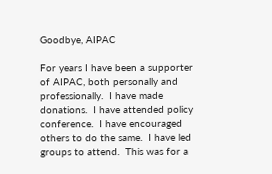Goodbye, AIPAC

For years I have been a supporter of AIPAC, both personally and professionally.  I have made donations.  I have attended policy conference.  I have encouraged others to do the same.  I have led groups to attend.  This was for a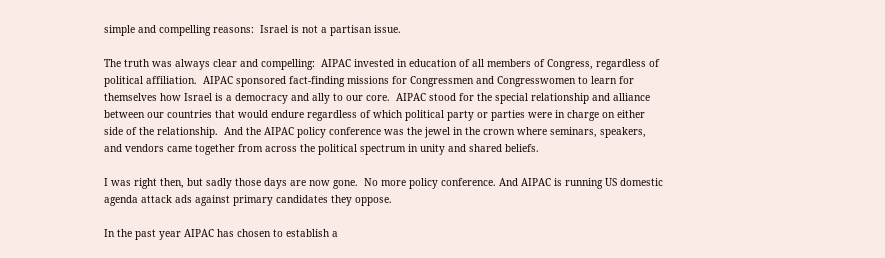simple and compelling reasons:  Israel is not a partisan issue.

The truth was always clear and compelling:  AIPAC invested in education of all members of Congress, regardless of political affiliation.  AIPAC sponsored fact-finding missions for Congressmen and Congresswomen to learn for themselves how Israel is a democracy and ally to our core.  AIPAC stood for the special relationship and alliance between our countries that would endure regardless of which political party or parties were in charge on either side of the relationship.  And the AIPAC policy conference was the jewel in the crown where seminars, speakers, and vendors came together from across the political spectrum in unity and shared beliefs.

I was right then, but sadly those days are now gone.  No more policy conference. And AIPAC is running US domestic agenda attack ads against primary candidates they oppose.

In the past year AIPAC has chosen to establish a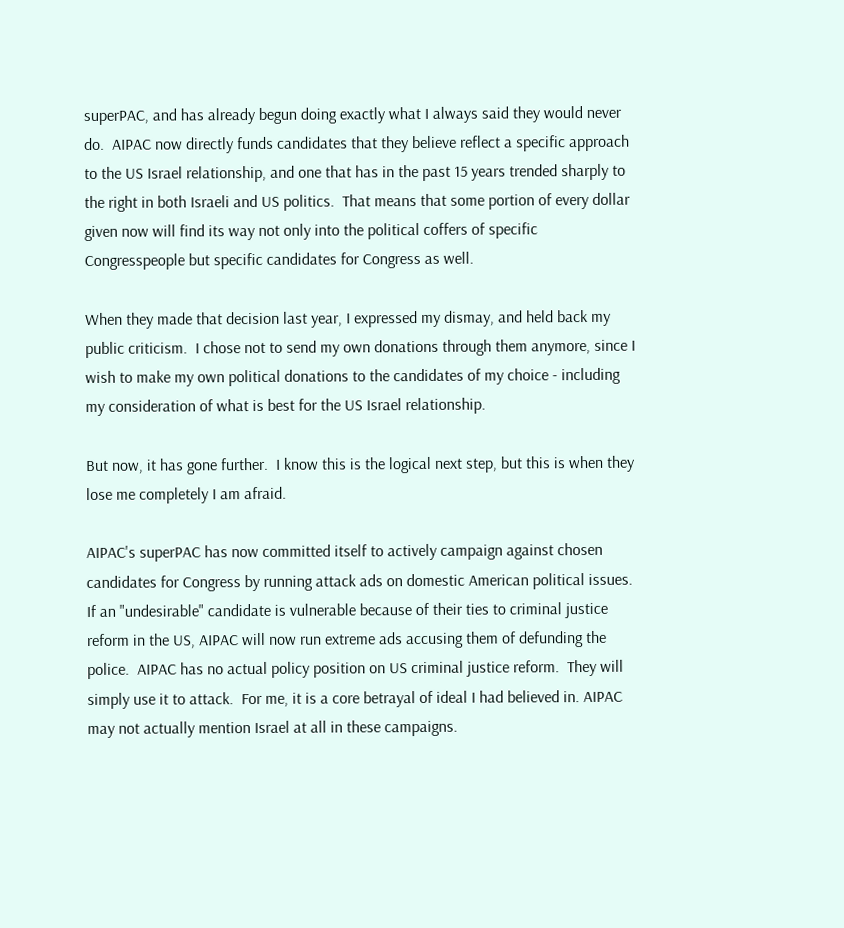superPAC, and has already begun doing exactly what I always said they would never do.  AIPAC now directly funds candidates that they believe reflect a specific approach to the US Israel relationship, and one that has in the past 15 years trended sharply to the right in both Israeli and US politics.  That means that some portion of every dollar given now will find its way not only into the political coffers of specific Congresspeople but specific candidates for Congress as well.

When they made that decision last year, I expressed my dismay, and held back my public criticism.  I chose not to send my own donations through them anymore, since I wish to make my own political donations to the candidates of my choice - including my consideration of what is best for the US Israel relationship.

But now, it has gone further.  I know this is the logical next step, but this is when they  lose me completely I am afraid.

AIPAC's superPAC has now committed itself to actively campaign against chosen candidates for Congress by running attack ads on domestic American political issues.  If an "undesirable" candidate is vulnerable because of their ties to criminal justice reform in the US, AIPAC will now run extreme ads accusing them of defunding the police.  AIPAC has no actual policy position on US criminal justice reform.  They will simply use it to attack.  For me, it is a core betrayal of ideal I had believed in. AIPAC may not actually mention Israel at all in these campaigns.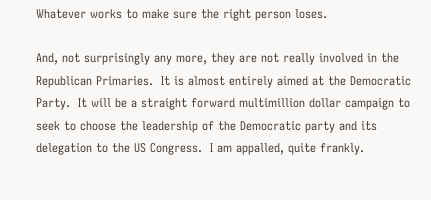Whatever works to make sure the right person loses.

And, not surprisingly any more, they are not really involved in the Republican Primaries.  It is almost entirely aimed at the Democratic Party.  It will be a straight forward multimillion dollar campaign to seek to choose the leadership of the Democratic party and its delegation to the US Congress.  I am appalled, quite frankly.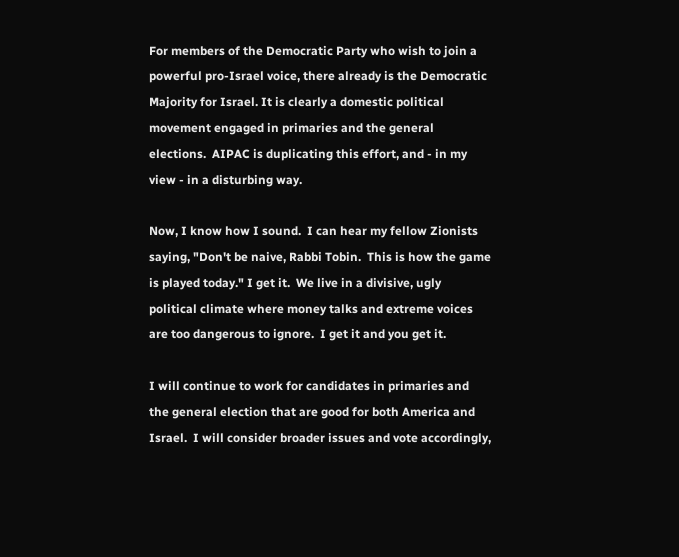For members of the Democratic Party who wish to join a powerful pro-Israel voice, there already is the Democratic Majority for Israel. It is clearly a domestic political movement engaged in primaries and the general elections.  AIPAC is duplicating this effort, and - in my view - in a disturbing way.

Now, I know how I sound.  I can hear my fellow Zionists saying, "Don't be naive, Rabbi Tobin.  This is how the game is played today." I get it.  We live in a divisive, ugly political climate where money talks and extreme voices are too dangerous to ignore.  I get it and you get it.

I will continue to work for candidates in primaries and the general election that are good for both America and Israel.  I will consider broader issues and vote accordingly,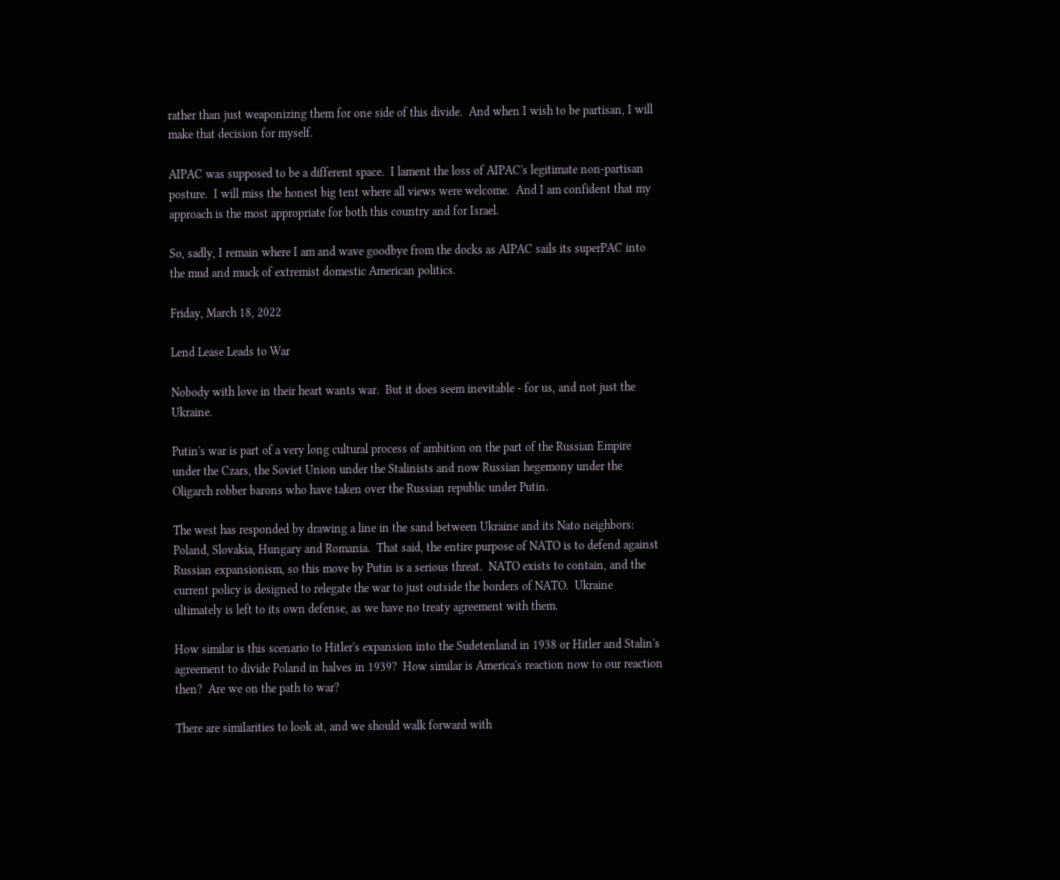rather than just weaponizing them for one side of this divide.  And when I wish to be partisan, I will make that decision for myself.

AIPAC was supposed to be a different space.  I lament the loss of AIPAC's legitimate non-partisan posture.  I will miss the honest big tent where all views were welcome.  And I am confident that my approach is the most appropriate for both this country and for Israel.

So, sadly, I remain where I am and wave goodbye from the docks as AIPAC sails its superPAC into the mud and muck of extremist domestic American politics.

Friday, March 18, 2022

Lend Lease Leads to War

Nobody with love in their heart wants war.  But it does seem inevitable - for us, and not just the Ukraine.

Putin's war is part of a very long cultural process of ambition on the part of the Russian Empire under the Czars, the Soviet Union under the Stalinists and now Russian hegemony under the Oligarch robber barons who have taken over the Russian republic under Putin.

The west has responded by drawing a line in the sand between Ukraine and its Nato neighbors: Poland, Slovakia, Hungary and Romania.  That said, the entire purpose of NATO is to defend against Russian expansionism, so this move by Putin is a serious threat.  NATO exists to contain, and the current policy is designed to relegate the war to just outside the borders of NATO.  Ukraine ultimately is left to its own defense, as we have no treaty agreement with them.

How similar is this scenario to Hitler's expansion into the Sudetenland in 1938 or Hitler and Stalin's agreement to divide Poland in halves in 1939?  How similar is America's reaction now to our reaction then?  Are we on the path to war?

There are similarities to look at, and we should walk forward with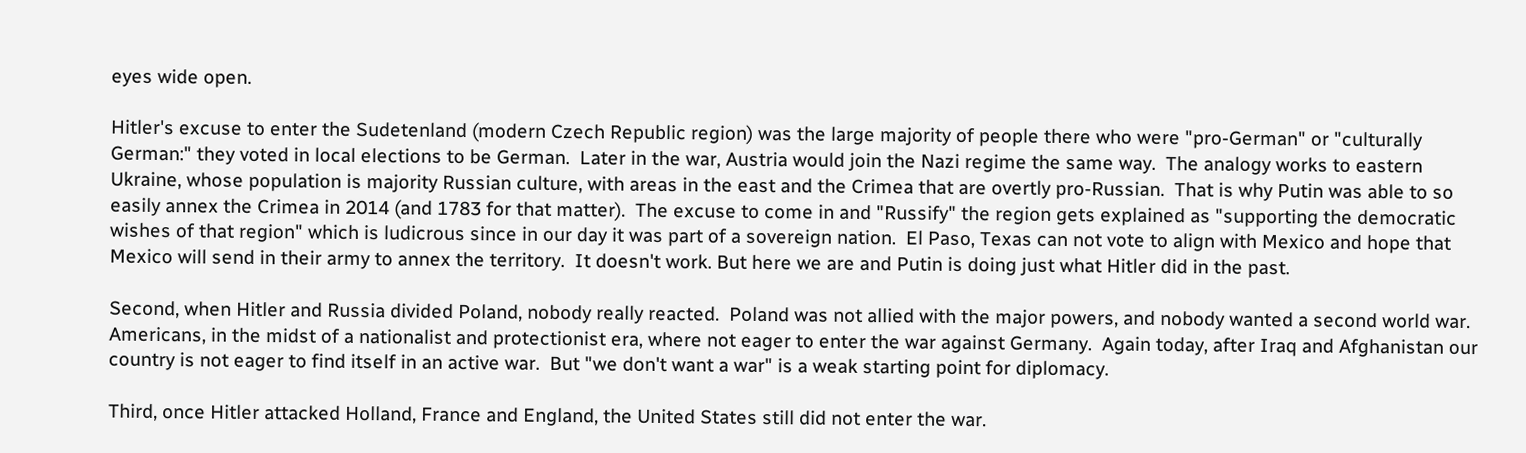eyes wide open.

Hitler's excuse to enter the Sudetenland (modern Czech Republic region) was the large majority of people there who were "pro-German" or "culturally German:" they voted in local elections to be German.  Later in the war, Austria would join the Nazi regime the same way.  The analogy works to eastern Ukraine, whose population is majority Russian culture, with areas in the east and the Crimea that are overtly pro-Russian.  That is why Putin was able to so easily annex the Crimea in 2014 (and 1783 for that matter).  The excuse to come in and "Russify" the region gets explained as "supporting the democratic wishes of that region" which is ludicrous since in our day it was part of a sovereign nation.  El Paso, Texas can not vote to align with Mexico and hope that Mexico will send in their army to annex the territory.  It doesn't work. But here we are and Putin is doing just what Hitler did in the past.

Second, when Hitler and Russia divided Poland, nobody really reacted.  Poland was not allied with the major powers, and nobody wanted a second world war.  Americans, in the midst of a nationalist and protectionist era, where not eager to enter the war against Germany.  Again today, after Iraq and Afghanistan our country is not eager to find itself in an active war.  But "we don't want a war" is a weak starting point for diplomacy.

Third, once Hitler attacked Holland, France and England, the United States still did not enter the war.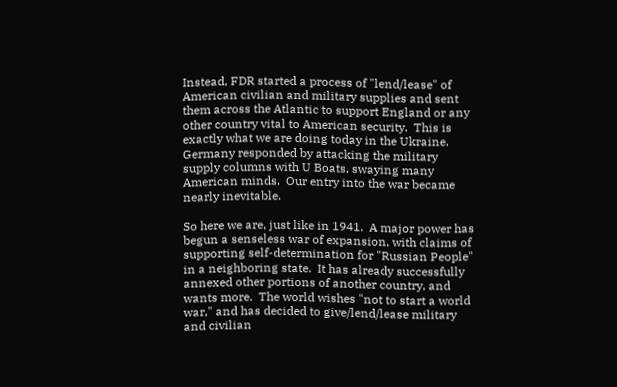Instead, FDR started a process of "lend/lease" of American civilian and military supplies and sent them across the Atlantic to support England or any other country vital to American security.  This is exactly what we are doing today in the Ukraine.  Germany responded by attacking the military supply columns with U Boats, swaying many American minds.  Our entry into the war became nearly inevitable.

So here we are, just like in 1941.  A major power has begun a senseless war of expansion, with claims of supporting self-determination for "Russian People" in a neighboring state.  It has already successfully annexed other portions of another country, and wants more.  The world wishes "not to start a world war," and has decided to give/lend/lease military and civilian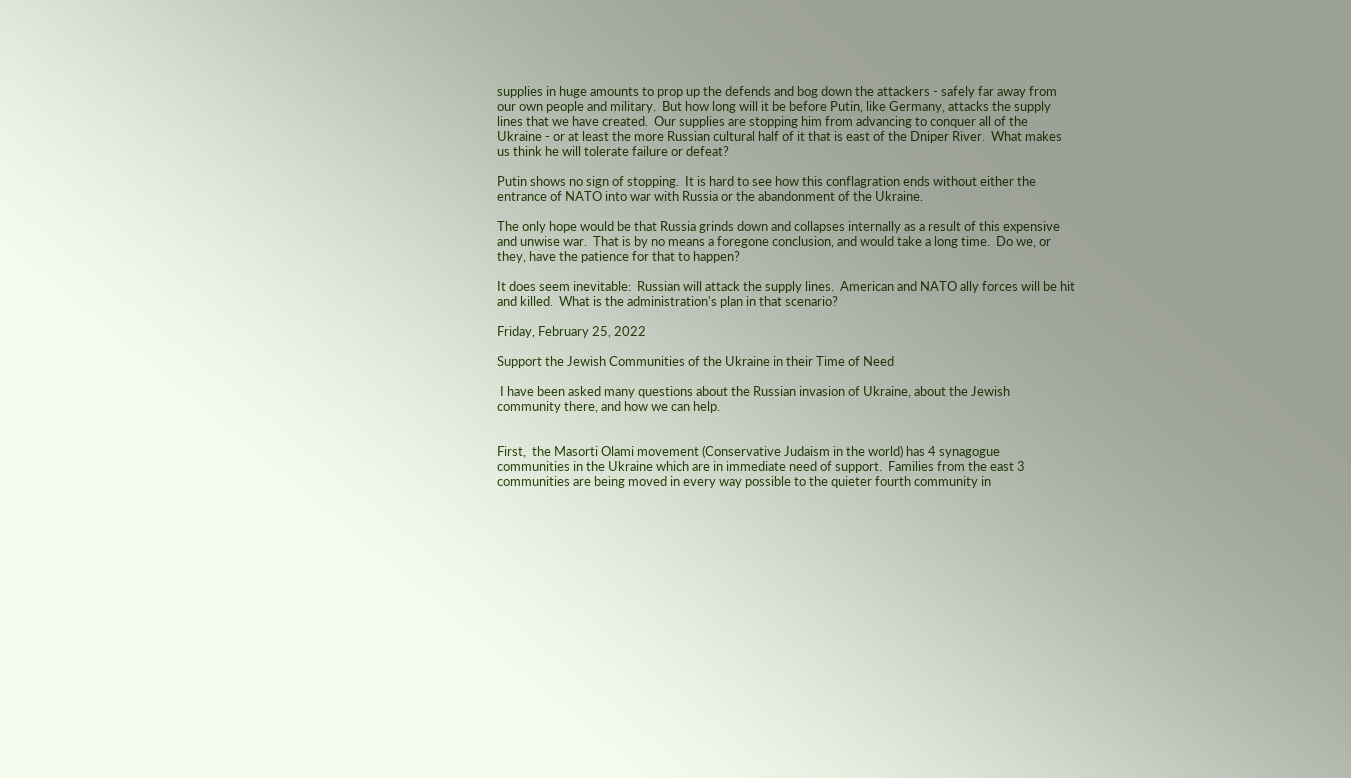supplies in huge amounts to prop up the defends and bog down the attackers - safely far away from our own people and military.  But how long will it be before Putin, like Germany, attacks the supply lines that we have created.  Our supplies are stopping him from advancing to conquer all of the Ukraine - or at least the more Russian cultural half of it that is east of the Dniper River.  What makes us think he will tolerate failure or defeat?

Putin shows no sign of stopping.  It is hard to see how this conflagration ends without either the entrance of NATO into war with Russia or the abandonment of the Ukraine.

The only hope would be that Russia grinds down and collapses internally as a result of this expensive and unwise war.  That is by no means a foregone conclusion, and would take a long time.  Do we, or they, have the patience for that to happen?

It does seem inevitable:  Russian will attack the supply lines.  American and NATO ally forces will be hit and killed.  What is the administration's plan in that scenario?

Friday, February 25, 2022

Support the Jewish Communities of the Ukraine in their Time of Need

 I have been asked many questions about the Russian invasion of Ukraine, about the Jewish community there, and how we can help.


First,  the Masorti Olami movement (Conservative Judaism in the world) has 4 synagogue communities in the Ukraine which are in immediate need of support.  Families from the east 3 communities are being moved in every way possible to the quieter fourth community in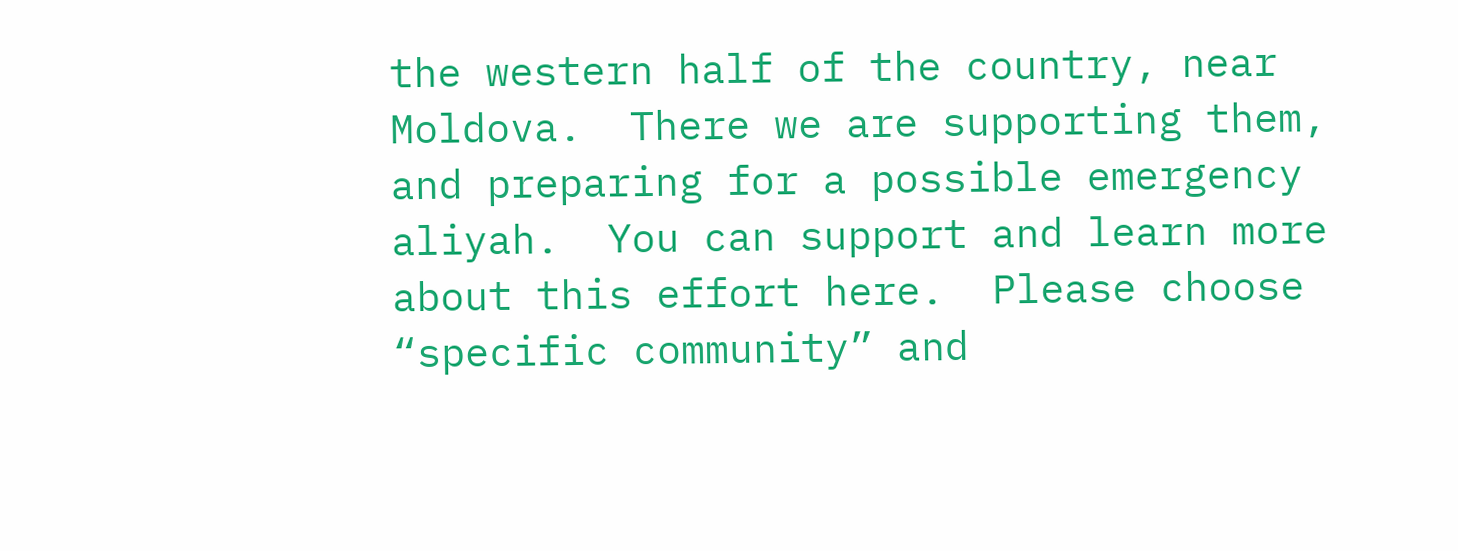the western half of the country, near Moldova.  There we are supporting them, and preparing for a possible emergency aliyah.  You can support and learn more about this effort here.  Please choose “specific community” and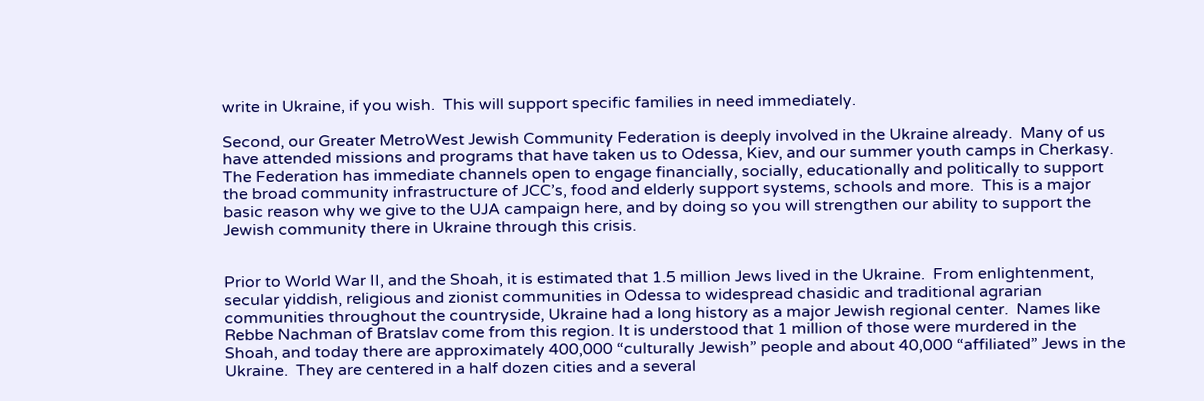write in Ukraine, if you wish.  This will support specific families in need immediately.

Second, our Greater MetroWest Jewish Community Federation is deeply involved in the Ukraine already.  Many of us have attended missions and programs that have taken us to Odessa, Kiev, and our summer youth camps in Cherkasy.  The Federation has immediate channels open to engage financially, socially, educationally and politically to support the broad community infrastructure of JCC’s, food and elderly support systems, schools and more.  This is a major basic reason why we give to the UJA campaign here, and by doing so you will strengthen our ability to support the Jewish community there in Ukraine through this crisis.


Prior to World War II, and the Shoah, it is estimated that 1.5 million Jews lived in the Ukraine.  From enlightenment, secular yiddish, religious and zionist communities in Odessa to widespread chasidic and traditional agrarian communities throughout the countryside, Ukraine had a long history as a major Jewish regional center.  Names like Rebbe Nachman of Bratslav come from this region. It is understood that 1 million of those were murdered in the Shoah, and today there are approximately 400,000 “culturally Jewish” people and about 40,000 “affiliated” Jews in the Ukraine.  They are centered in a half dozen cities and a several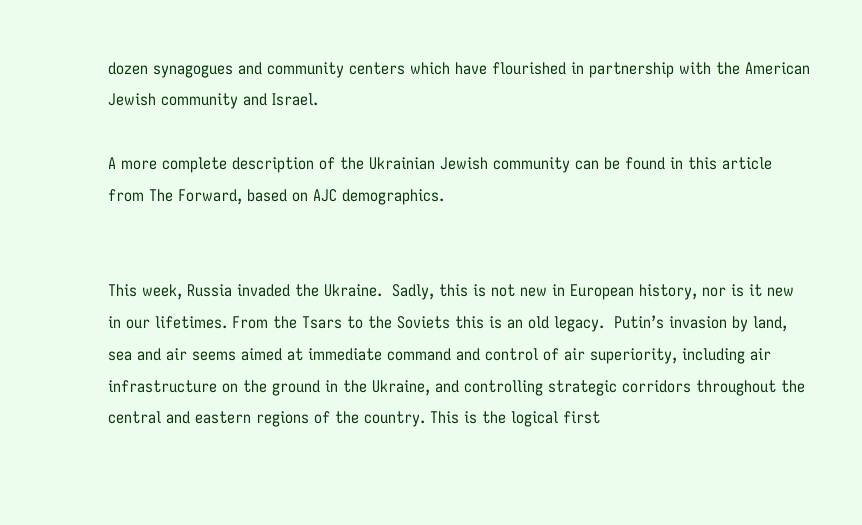dozen synagogues and community centers which have flourished in partnership with the American Jewish community and Israel.

A more complete description of the Ukrainian Jewish community can be found in this article from The Forward, based on AJC demographics.


This week, Russia invaded the Ukraine.  Sadly, this is not new in European history, nor is it new in our lifetimes. From the Tsars to the Soviets this is an old legacy.  Putin’s invasion by land, sea and air seems aimed at immediate command and control of air superiority, including air infrastructure on the ground in the Ukraine, and controlling strategic corridors throughout the central and eastern regions of the country. This is the logical first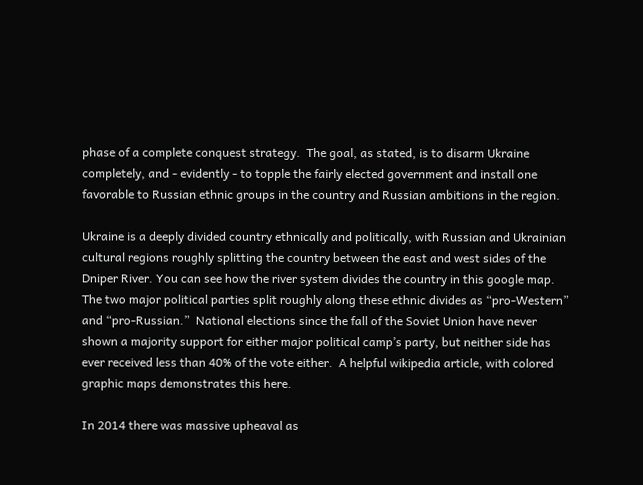phase of a complete conquest strategy.  The goal, as stated, is to disarm Ukraine completely, and - evidently - to topple the fairly elected government and install one favorable to Russian ethnic groups in the country and Russian ambitions in the region.

Ukraine is a deeply divided country ethnically and politically, with Russian and Ukrainian cultural regions roughly splitting the country between the east and west sides of the Dniper River. You can see how the river system divides the country in this google map.   The two major political parties split roughly along these ethnic divides as “pro-Western” and “pro-Russian.”  National elections since the fall of the Soviet Union have never shown a majority support for either major political camp’s party, but neither side has ever received less than 40% of the vote either.  A helpful wikipedia article, with colored graphic maps demonstrates this here.

In 2014 there was massive upheaval as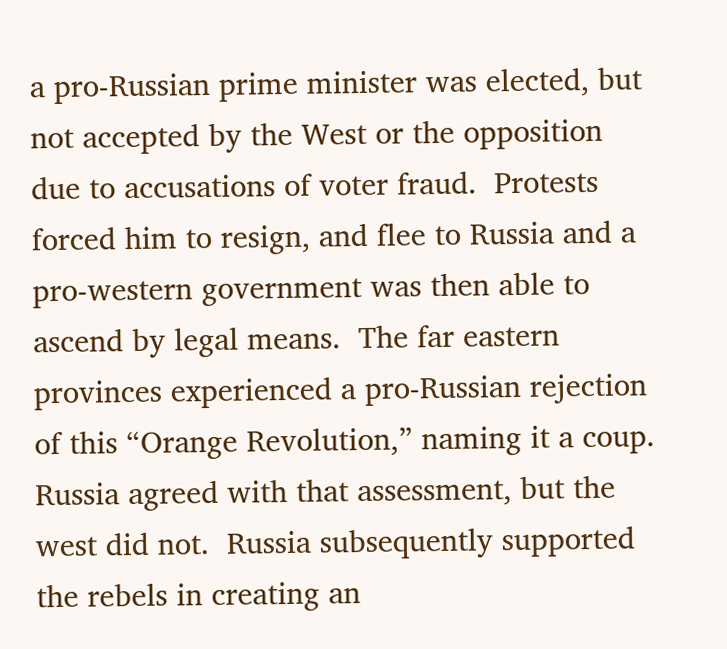a pro-Russian prime minister was elected, but not accepted by the West or the opposition due to accusations of voter fraud.  Protests forced him to resign, and flee to Russia and a pro-western government was then able to ascend by legal means.  The far eastern provinces experienced a pro-Russian rejection of this “Orange Revolution,” naming it a coup. Russia agreed with that assessment, but the west did not.  Russia subsequently supported the rebels in creating an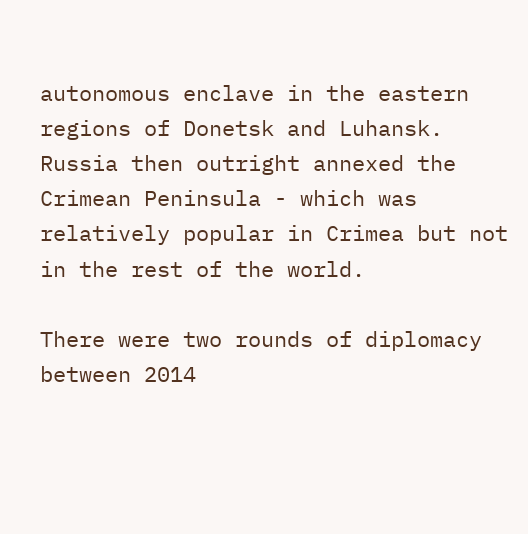autonomous enclave in the eastern regions of Donetsk and Luhansk.  Russia then outright annexed the Crimean Peninsula - which was relatively popular in Crimea but not in the rest of the world.

There were two rounds of diplomacy between 2014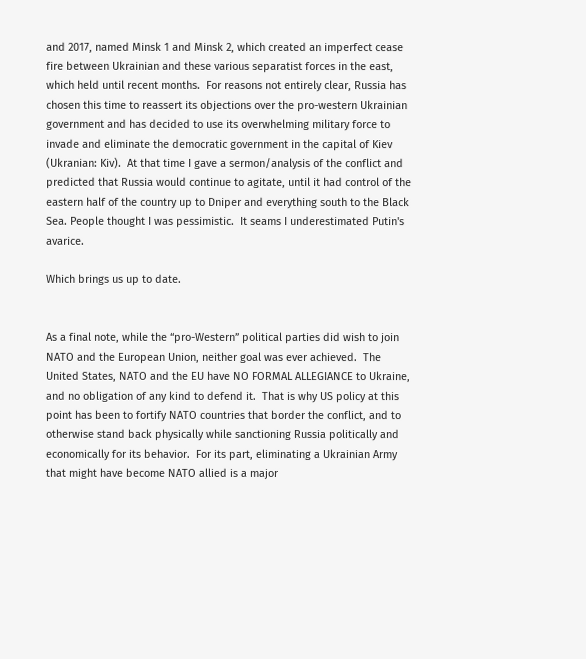and 2017, named Minsk 1 and Minsk 2, which created an imperfect cease fire between Ukrainian and these various separatist forces in the east, which held until recent months.  For reasons not entirely clear, Russia has chosen this time to reassert its objections over the pro-western Ukrainian government and has decided to use its overwhelming military force to invade and eliminate the democratic government in the capital of Kiev (Ukranian: Kiv).  At that time I gave a sermon/analysis of the conflict and predicted that Russia would continue to agitate, until it had control of the eastern half of the country up to Dniper and everything south to the Black Sea. People thought I was pessimistic.  It seams I underestimated Putin's avarice.

Which brings us up to date.


As a final note, while the “pro-Western” political parties did wish to join NATO and the European Union, neither goal was ever achieved.  The United States, NATO and the EU have NO FORMAL ALLEGIANCE to Ukraine, and no obligation of any kind to defend it.  That is why US policy at this point has been to fortify NATO countries that border the conflict, and to otherwise stand back physically while sanctioning Russia politically and economically for its behavior.  For its part, eliminating a Ukrainian Army that might have become NATO allied is a major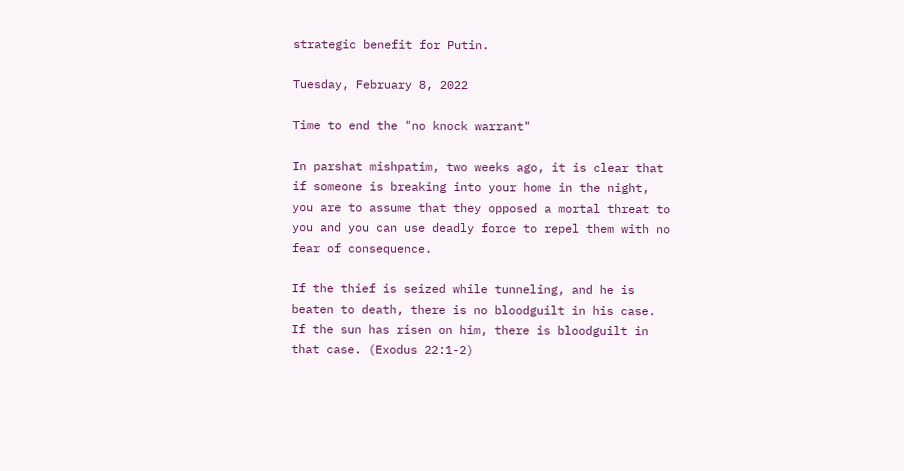strategic benefit for Putin.

Tuesday, February 8, 2022

Time to end the "no knock warrant"

In parshat mishpatim, two weeks ago, it is clear that if someone is breaking into your home in the night, you are to assume that they opposed a mortal threat to you and you can use deadly force to repel them with no fear of consequence.

If the thief is seized while tunneling, and he is beaten to death, there is no bloodguilt in his case. If the sun has risen on him, there is bloodguilt in that case. (Exodus 22:1-2)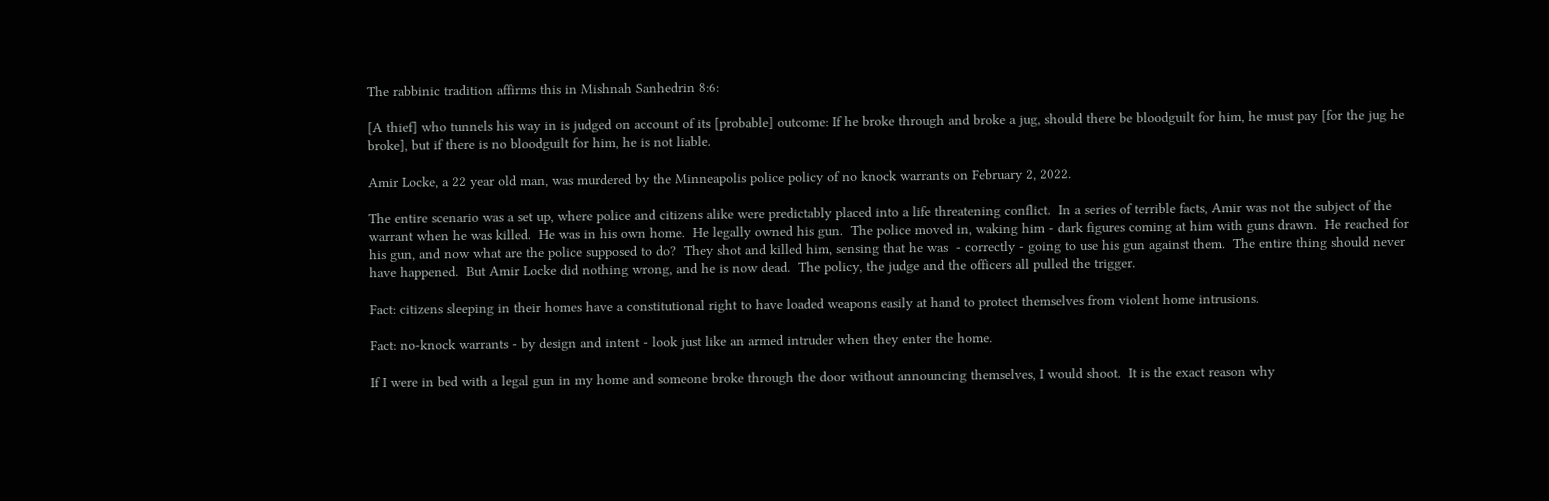The rabbinic tradition affirms this in Mishnah Sanhedrin 8:6:

[A thief] who tunnels his way in is judged on account of its [probable] outcome: If he broke through and broke a jug, should there be bloodguilt for him, he must pay [for the jug he broke], but if there is no bloodguilt for him, he is not liable.

Amir Locke, a 22 year old man, was murdered by the Minneapolis police policy of no knock warrants on February 2, 2022.

The entire scenario was a set up, where police and citizens alike were predictably placed into a life threatening conflict.  In a series of terrible facts, Amir was not the subject of the warrant when he was killed.  He was in his own home.  He legally owned his gun.  The police moved in, waking him - dark figures coming at him with guns drawn.  He reached for his gun, and now what are the police supposed to do?  They shot and killed him, sensing that he was  - correctly - going to use his gun against them.  The entire thing should never have happened.  But Amir Locke did nothing wrong, and he is now dead.  The policy, the judge and the officers all pulled the trigger.

Fact: citizens sleeping in their homes have a constitutional right to have loaded weapons easily at hand to protect themselves from violent home intrusions.

Fact: no-knock warrants - by design and intent - look just like an armed intruder when they enter the home.

If I were in bed with a legal gun in my home and someone broke through the door without announcing themselves, I would shoot.  It is the exact reason why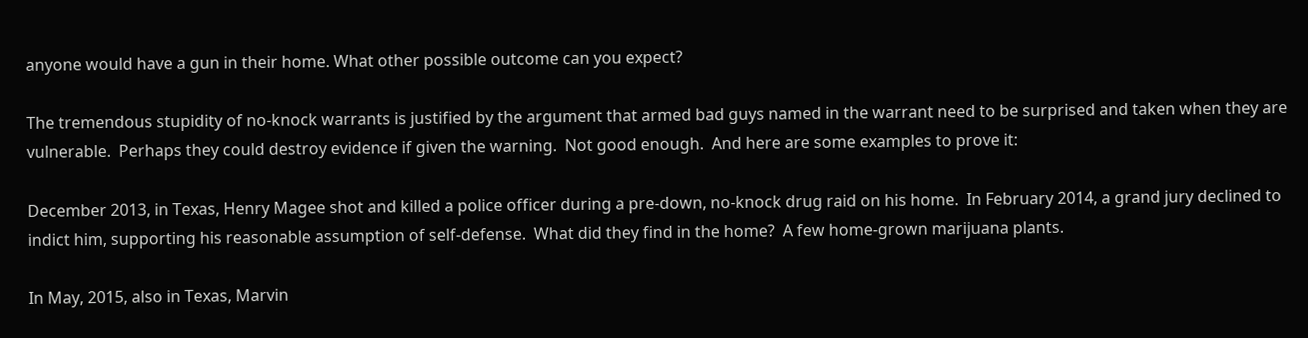anyone would have a gun in their home. What other possible outcome can you expect?

The tremendous stupidity of no-knock warrants is justified by the argument that armed bad guys named in the warrant need to be surprised and taken when they are vulnerable.  Perhaps they could destroy evidence if given the warning.  Not good enough.  And here are some examples to prove it:

December 2013, in Texas, Henry Magee shot and killed a police officer during a pre-down, no-knock drug raid on his home.  In February 2014, a grand jury declined to indict him, supporting his reasonable assumption of self-defense.  What did they find in the home?  A few home-grown marijuana plants.

In May, 2015, also in Texas, Marvin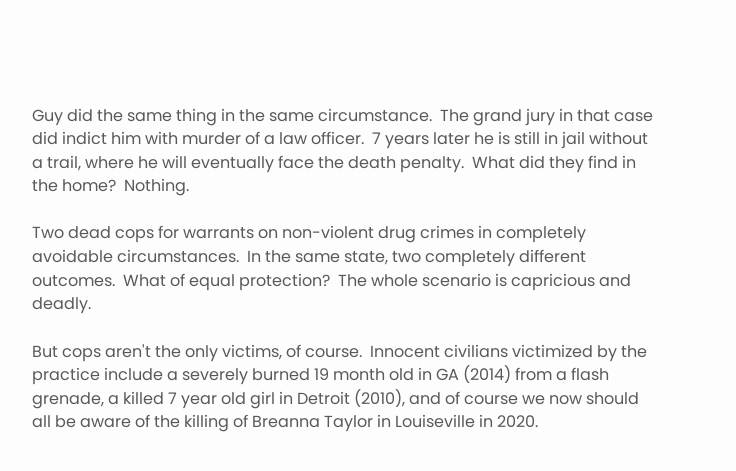Guy did the same thing in the same circumstance.  The grand jury in that case did indict him with murder of a law officer.  7 years later he is still in jail without a trail, where he will eventually face the death penalty.  What did they find in the home?  Nothing.

Two dead cops for warrants on non-violent drug crimes in completely avoidable circumstances.  In the same state, two completely different outcomes.  What of equal protection?  The whole scenario is capricious and deadly.

But cops aren't the only victims, of course.  Innocent civilians victimized by the practice include a severely burned 19 month old in GA (2014) from a flash grenade, a killed 7 year old girl in Detroit (2010), and of course we now should all be aware of the killing of Breanna Taylor in Louiseville in 2020.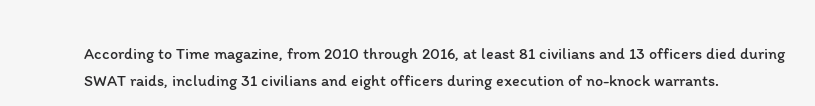According to Time magazine, from 2010 through 2016, at least 81 civilians and 13 officers died during SWAT raids, including 31 civilians and eight officers during execution of no-knock warrants.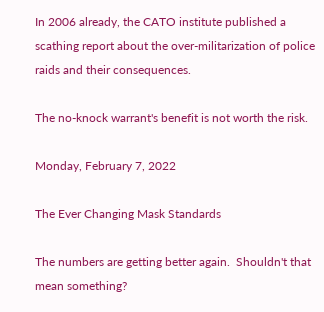In 2006 already, the CATO institute published a scathing report about the over-militarization of police raids and their consequences.

The no-knock warrant's benefit is not worth the risk.

Monday, February 7, 2022

The Ever Changing Mask Standards

The numbers are getting better again.  Shouldn't that mean something?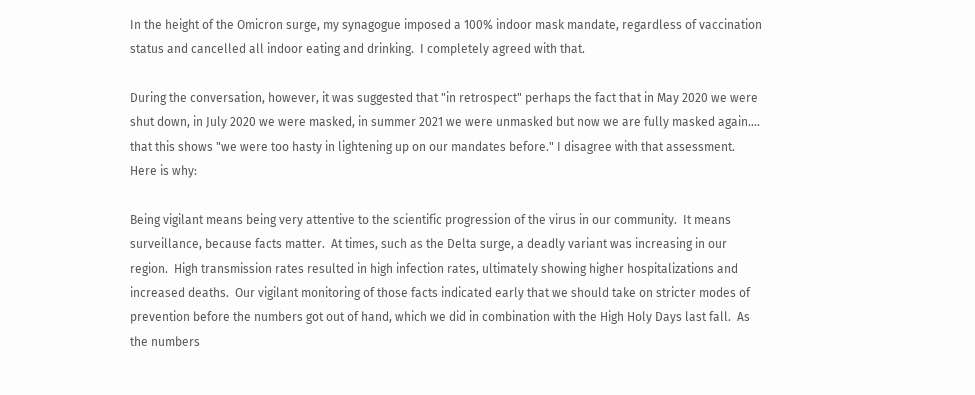In the height of the Omicron surge, my synagogue imposed a 100% indoor mask mandate, regardless of vaccination status and cancelled all indoor eating and drinking.  I completely agreed with that.

During the conversation, however, it was suggested that "in retrospect" perhaps the fact that in May 2020 we were shut down, in July 2020 we were masked, in summer 2021 we were unmasked but now we are fully masked again.... that this shows "we were too hasty in lightening up on our mandates before." I disagree with that assessment.  Here is why:

Being vigilant means being very attentive to the scientific progression of the virus in our community.  It means surveillance, because facts matter.  At times, such as the Delta surge, a deadly variant was increasing in our region.  High transmission rates resulted in high infection rates, ultimately showing higher hospitalizations and increased deaths.  Our vigilant monitoring of those facts indicated early that we should take on stricter modes of prevention before the numbers got out of hand, which we did in combination with the High Holy Days last fall.  As the numbers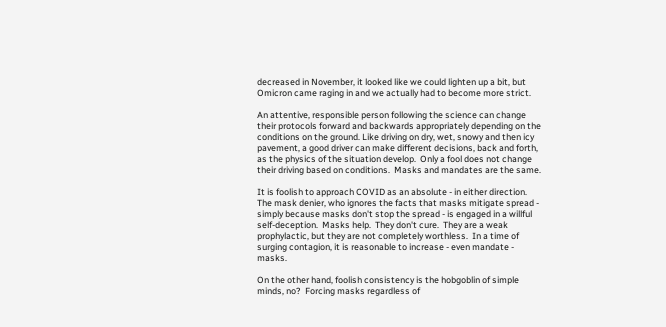decreased in November, it looked like we could lighten up a bit, but Omicron came raging in and we actually had to become more strict.

An attentive, responsible person following the science can change their protocols forward and backwards appropriately depending on the conditions on the ground. Like driving on dry, wet, snowy and then icy pavement, a good driver can make different decisions, back and forth, as the physics of the situation develop.  Only a fool does not change their driving based on conditions.  Masks and mandates are the same.

It is foolish to approach COVID as an absolute - in either direction.  The mask denier, who ignores the facts that masks mitigate spread - simply because masks don't stop the spread - is engaged in a willful self-deception.  Masks help.  They don't cure.  They are a weak prophylactic, but they are not completely worthless.  In a time of surging contagion, it is reasonable to increase - even mandate - masks.

On the other hand, foolish consistency is the hobgoblin of simple minds, no?  Forcing masks regardless of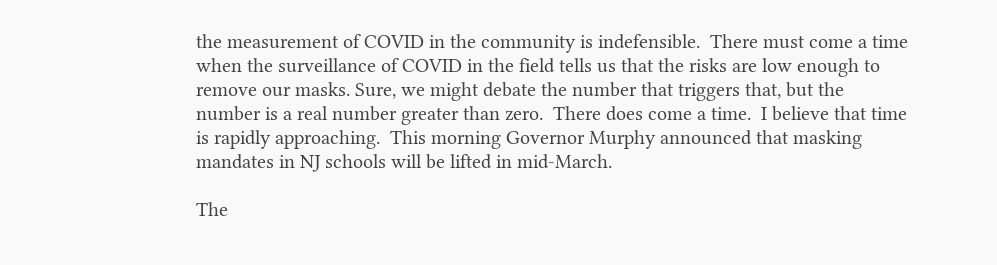the measurement of COVID in the community is indefensible.  There must come a time when the surveillance of COVID in the field tells us that the risks are low enough to remove our masks. Sure, we might debate the number that triggers that, but the number is a real number greater than zero.  There does come a time.  I believe that time is rapidly approaching.  This morning Governor Murphy announced that masking mandates in NJ schools will be lifted in mid-March.

The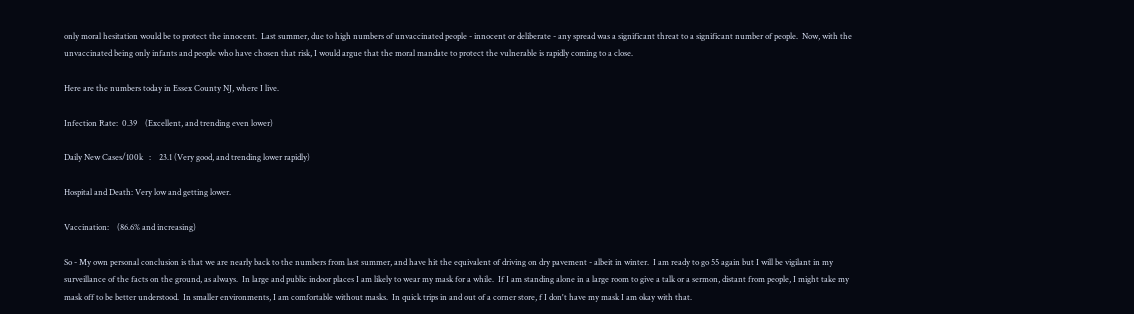only moral hesitation would be to protect the innocent.  Last summer, due to high numbers of unvaccinated people - innocent or deliberate - any spread was a significant threat to a significant number of people.  Now, with the unvaccinated being only infants and people who have chosen that risk, I would argue that the moral mandate to protect the vulnerable is rapidly coming to a close.

Here are the numbers today in Essex County NJ, where I live.

Infection Rate:  0.39    (Excellent, and trending even lower)

Daily New Cases/100k   :    23.1 (Very good, and trending lower rapidly)

Hospital and Death: Very low and getting lower.

Vaccination:    (86.6% and increasing)

So - My own personal conclusion is that we are nearly back to the numbers from last summer, and have hit the equivalent of driving on dry pavement - albeit in winter.  I am ready to go 55 again but I will be vigilant in my surveillance of the facts on the ground, as always.  In large and public indoor places I am likely to wear my mask for a while.  If I am standing alone in a large room to give a talk or a sermon, distant from people, I might take my mask off to be better understood.  In smaller environments, I am comfortable without masks.  In quick trips in and out of a corner store, f I don't have my mask I am okay with that.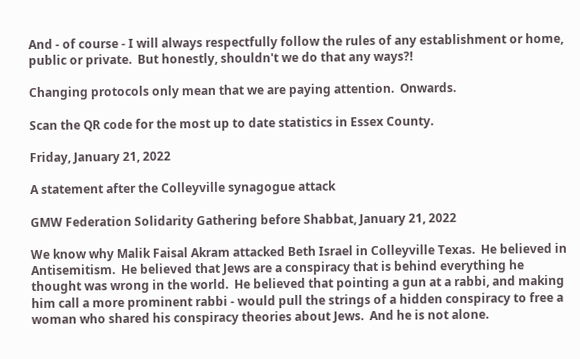And - of course - I will always respectfully follow the rules of any establishment or home, public or private.  But honestly, shouldn't we do that any ways?!

Changing protocols only mean that we are paying attention.  Onwards.

Scan the QR code for the most up to date statistics in Essex County.

Friday, January 21, 2022

A statement after the Colleyville synagogue attack

GMW Federation Solidarity Gathering before Shabbat, January 21, 2022

We know why Malik Faisal Akram attacked Beth Israel in Colleyville Texas.  He believed in Antisemitism.  He believed that Jews are a conspiracy that is behind everything he thought was wrong in the world.  He believed that pointing a gun at a rabbi, and making him call a more prominent rabbi - would pull the strings of a hidden conspiracy to free a woman who shared his conspiracy theories about Jews.  And he is not alone.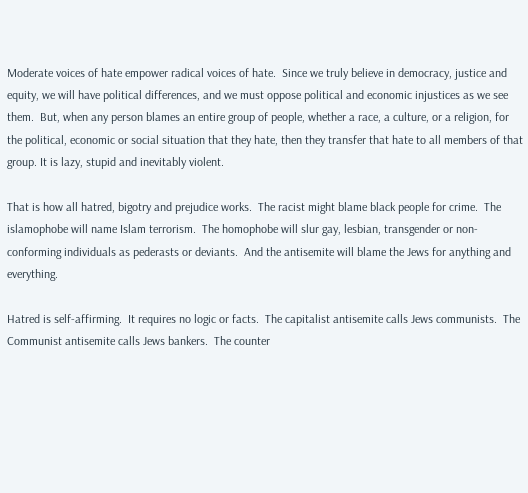Moderate voices of hate empower radical voices of hate.  Since we truly believe in democracy, justice and equity, we will have political differences, and we must oppose political and economic injustices as we see them.  But, when any person blames an entire group of people, whether a race, a culture, or a religion, for the political, economic or social situation that they hate, then they transfer that hate to all members of that group. It is lazy, stupid and inevitably violent.

That is how all hatred, bigotry and prejudice works.  The racist might blame black people for crime.  The islamophobe will name Islam terrorism.  The homophobe will slur gay, lesbian, transgender or non-conforming individuals as pederasts or deviants.  And the antisemite will blame the Jews for anything and everything.

Hatred is self-affirming.  It requires no logic or facts.  The capitalist antisemite calls Jews communists.  The Communist antisemite calls Jews bankers.  The counter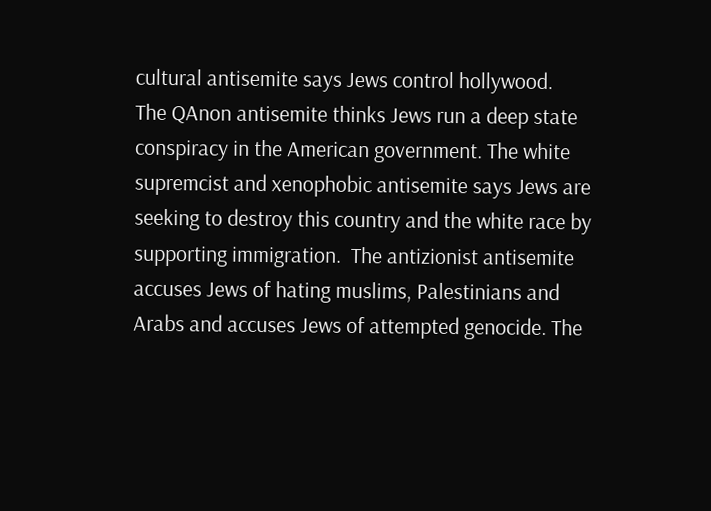cultural antisemite says Jews control hollywood.    The QAnon antisemite thinks Jews run a deep state conspiracy in the American government. The white supremcist and xenophobic antisemite says Jews are seeking to destroy this country and the white race by supporting immigration.  The antizionist antisemite accuses Jews of hating muslims, Palestinians and Arabs and accuses Jews of attempted genocide. The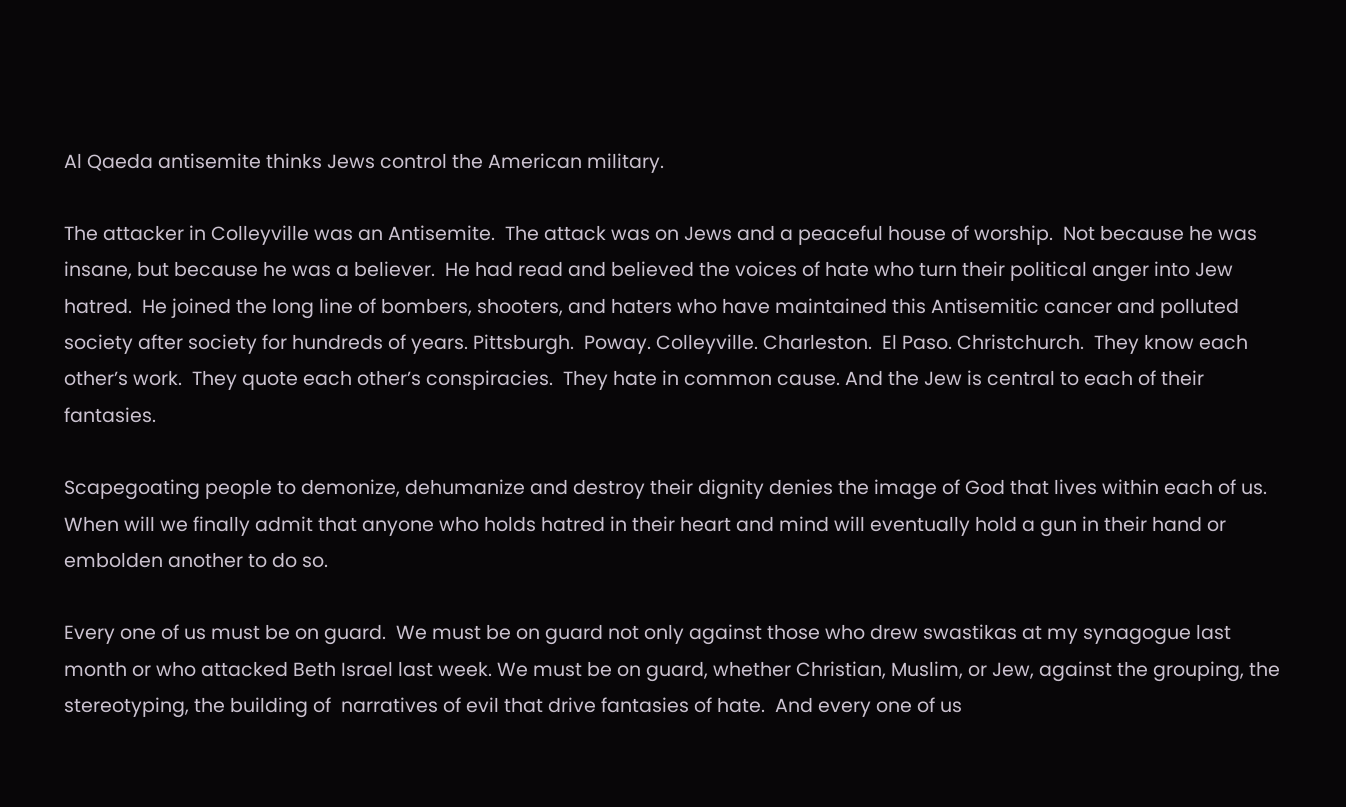Al Qaeda antisemite thinks Jews control the American military.

The attacker in Colleyville was an Antisemite.  The attack was on Jews and a peaceful house of worship.  Not because he was insane, but because he was a believer.  He had read and believed the voices of hate who turn their political anger into Jew hatred.  He joined the long line of bombers, shooters, and haters who have maintained this Antisemitic cancer and polluted society after society for hundreds of years. Pittsburgh.  Poway. Colleyville. Charleston.  El Paso. Christchurch.  They know each other’s work.  They quote each other’s conspiracies.  They hate in common cause. And the Jew is central to each of their fantasies.

Scapegoating people to demonize, dehumanize and destroy their dignity denies the image of God that lives within each of us.  When will we finally admit that anyone who holds hatred in their heart and mind will eventually hold a gun in their hand or embolden another to do so.

Every one of us must be on guard.  We must be on guard not only against those who drew swastikas at my synagogue last month or who attacked Beth Israel last week. We must be on guard, whether Christian, Muslim, or Jew, against the grouping, the stereotyping, the building of  narratives of evil that drive fantasies of hate.  And every one of us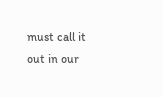must call it out in our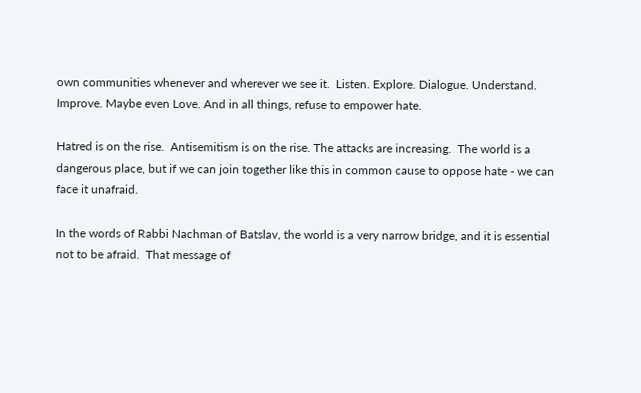own communities whenever and wherever we see it.  Listen. Explore. Dialogue. Understand. Improve. Maybe even Love. And in all things, refuse to empower hate.

Hatred is on the rise.  Antisemitism is on the rise. The attacks are increasing.  The world is a dangerous place, but if we can join together like this in common cause to oppose hate - we can face it unafraid.

In the words of Rabbi Nachman of Batslav, the world is a very narrow bridge, and it is essential not to be afraid.  That message of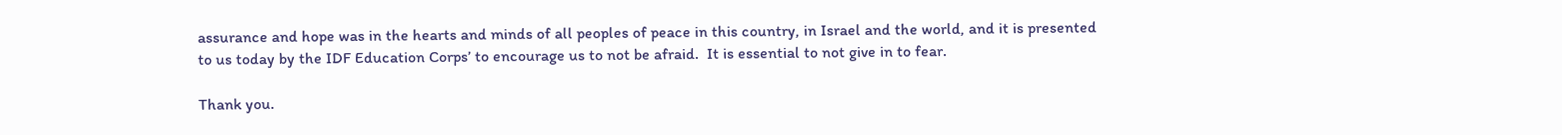assurance and hope was in the hearts and minds of all peoples of peace in this country, in Israel and the world, and it is presented to us today by the IDF Education Corps’ to encourage us to not be afraid.  It is essential to not give in to fear.

Thank you.